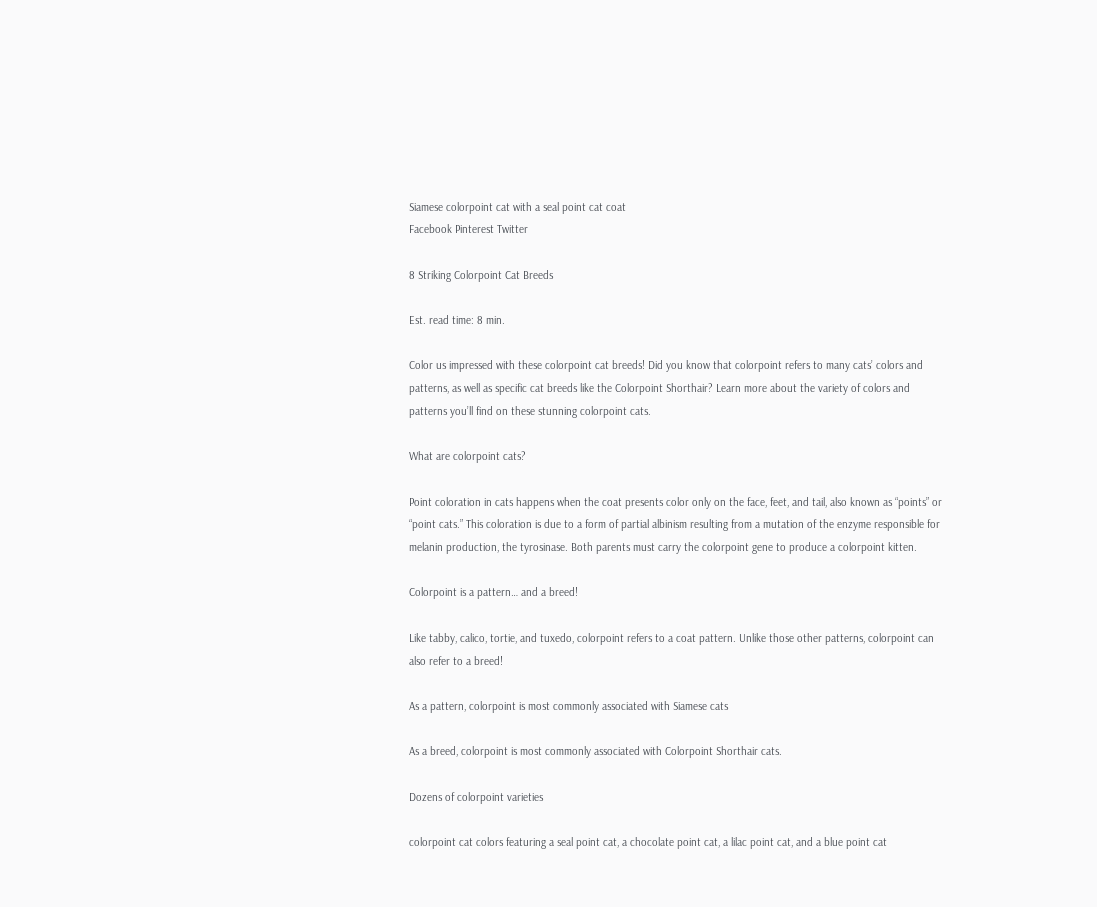Siamese colorpoint cat with a seal point cat coat
Facebook Pinterest Twitter

8 Striking Colorpoint Cat Breeds

Est. read time: 8 min.

Color us impressed with these colorpoint cat breeds! Did you know that colorpoint refers to many cats’ colors and patterns, as well as specific cat breeds like the Colorpoint Shorthair? Learn more about the variety of colors and patterns you’ll find on these stunning colorpoint cats.

What are colorpoint cats?

Point coloration in cats happens when the coat presents color only on the face, feet, and tail, also known as “points” or “point cats.” This coloration is due to a form of partial albinism resulting from a mutation of the enzyme responsible for melanin production, the tyrosinase. Both parents must carry the colorpoint gene to produce a colorpoint kitten.

Colorpoint is a pattern… and a breed!

Like tabby, calico, tortie, and tuxedo, colorpoint refers to a coat pattern. Unlike those other patterns, colorpoint can also refer to a breed!

As a pattern, colorpoint is most commonly associated with Siamese cats

As a breed, colorpoint is most commonly associated with Colorpoint Shorthair cats.

Dozens of colorpoint varieties

colorpoint cat colors featuring a seal point cat, a chocolate point cat, a lilac point cat, and a blue point cat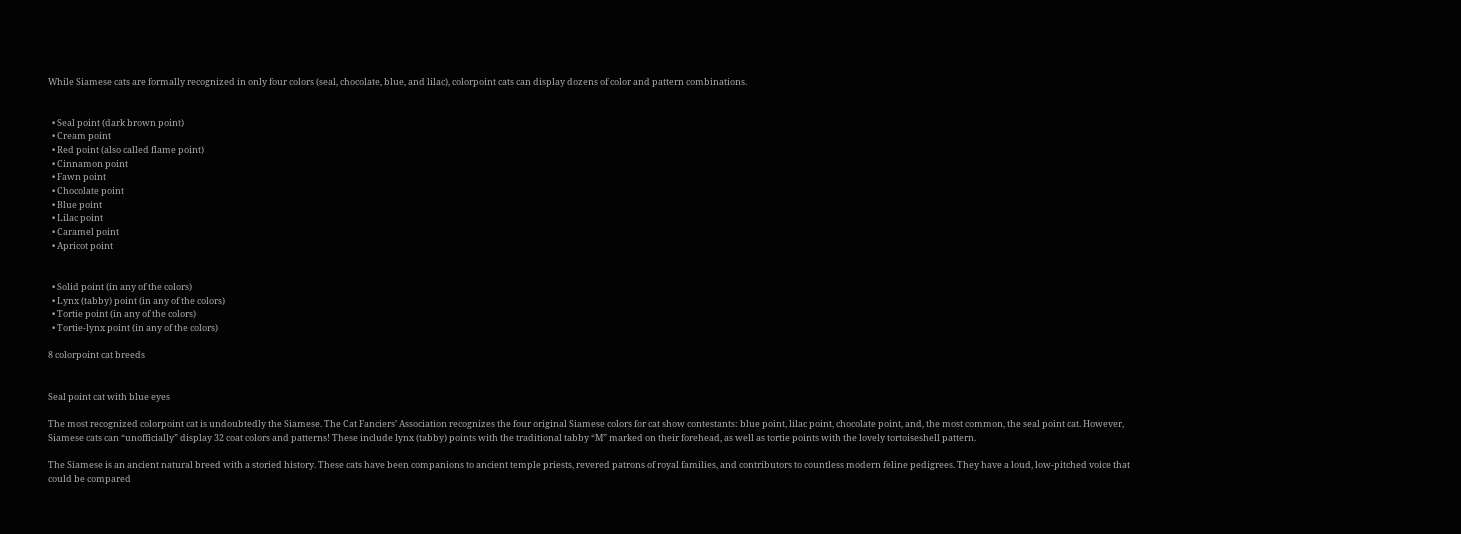While Siamese cats are formally recognized in only four colors (seal, chocolate, blue, and lilac), colorpoint cats can display dozens of color and pattern combinations.


  • Seal point (dark brown point)
  • Cream point
  • Red point (also called flame point)
  • Cinnamon point
  • Fawn point
  • Chocolate point
  • Blue point
  • Lilac point
  • Caramel point
  • Apricot point


  • Solid point (in any of the colors)
  • Lynx (tabby) point (in any of the colors)
  • Tortie point (in any of the colors)
  • Tortie-lynx point (in any of the colors)

8 colorpoint cat breeds


Seal point cat with blue eyes

The most recognized colorpoint cat is undoubtedly the Siamese. The Cat Fanciers’ Association recognizes the four original Siamese colors for cat show contestants: blue point, lilac point, chocolate point, and, the most common, the seal point cat. However, Siamese cats can “unofficially” display 32 coat colors and patterns! These include lynx (tabby) points with the traditional tabby “M” marked on their forehead, as well as tortie points with the lovely tortoiseshell pattern.

The Siamese is an ancient natural breed with a storied history. These cats have been companions to ancient temple priests, revered patrons of royal families, and contributors to countless modern feline pedigrees. They have a loud, low-pitched voice that could be compared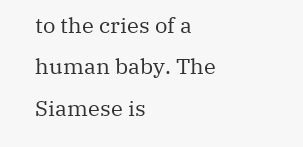to the cries of a human baby. The Siamese is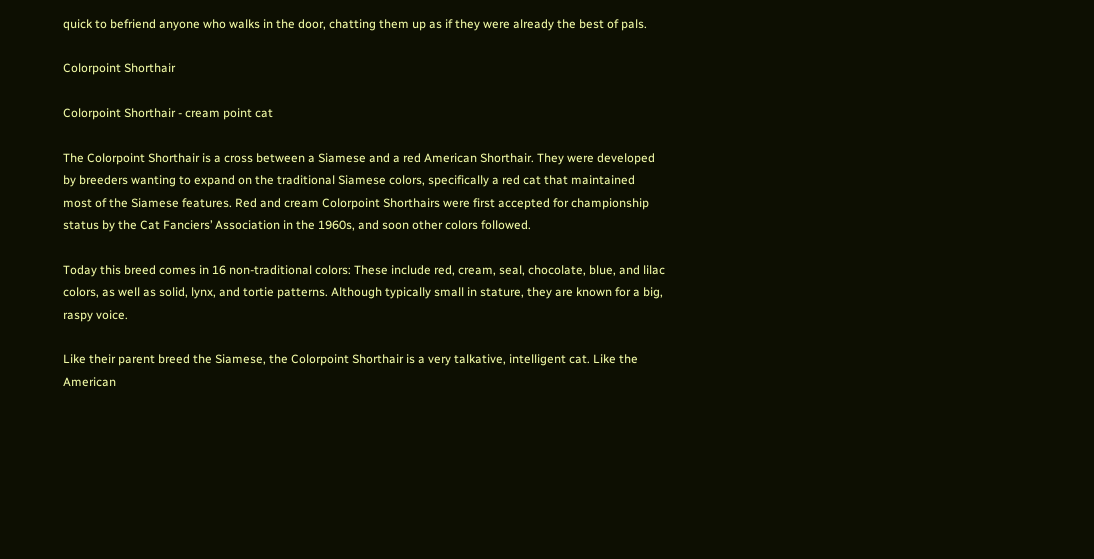quick to befriend anyone who walks in the door, chatting them up as if they were already the best of pals.

Colorpoint Shorthair

Colorpoint Shorthair - cream point cat

The Colorpoint Shorthair is a cross between a Siamese and a red American Shorthair. They were developed by breeders wanting to expand on the traditional Siamese colors, specifically a red cat that maintained most of the Siamese features. Red and cream Colorpoint Shorthairs were first accepted for championship status by the Cat Fanciers’ Association in the 1960s, and soon other colors followed.

Today this breed comes in 16 non-traditional colors: These include red, cream, seal, chocolate, blue, and lilac colors, as well as solid, lynx, and tortie patterns. Although typically small in stature, they are known for a big, raspy voice.

Like their parent breed the Siamese, the Colorpoint Shorthair is a very talkative, intelligent cat. Like the American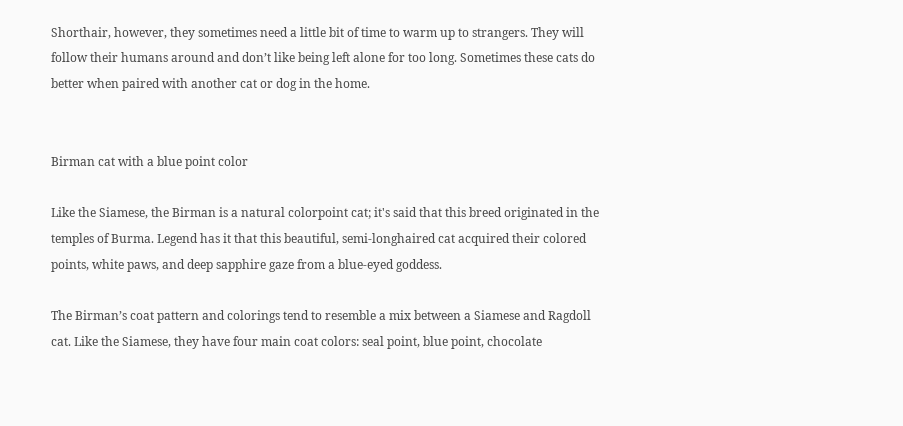Shorthair, however, they sometimes need a little bit of time to warm up to strangers. They will follow their humans around and don’t like being left alone for too long. Sometimes these cats do better when paired with another cat or dog in the home.


Birman cat with a blue point color

Like the Siamese, the Birman is a natural colorpoint cat; it's said that this breed originated in the temples of Burma. Legend has it that this beautiful, semi-longhaired cat acquired their colored points, white paws, and deep sapphire gaze from a blue-eyed goddess.

The Birman’s coat pattern and colorings tend to resemble a mix between a Siamese and Ragdoll cat. Like the Siamese, they have four main coat colors: seal point, blue point, chocolate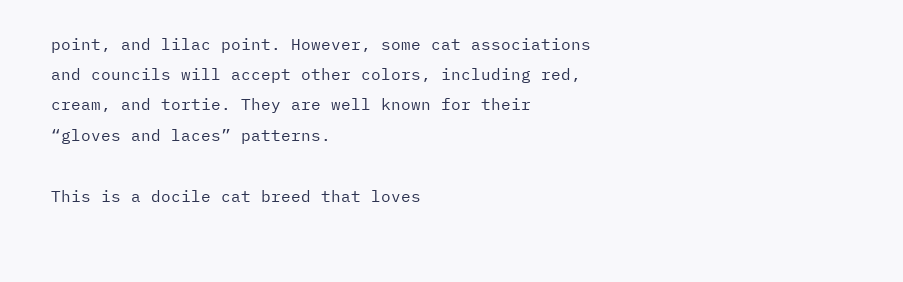point, and lilac point. However, some cat associations and councils will accept other colors, including red, cream, and tortie. They are well known for their “gloves and laces” patterns.

This is a docile cat breed that loves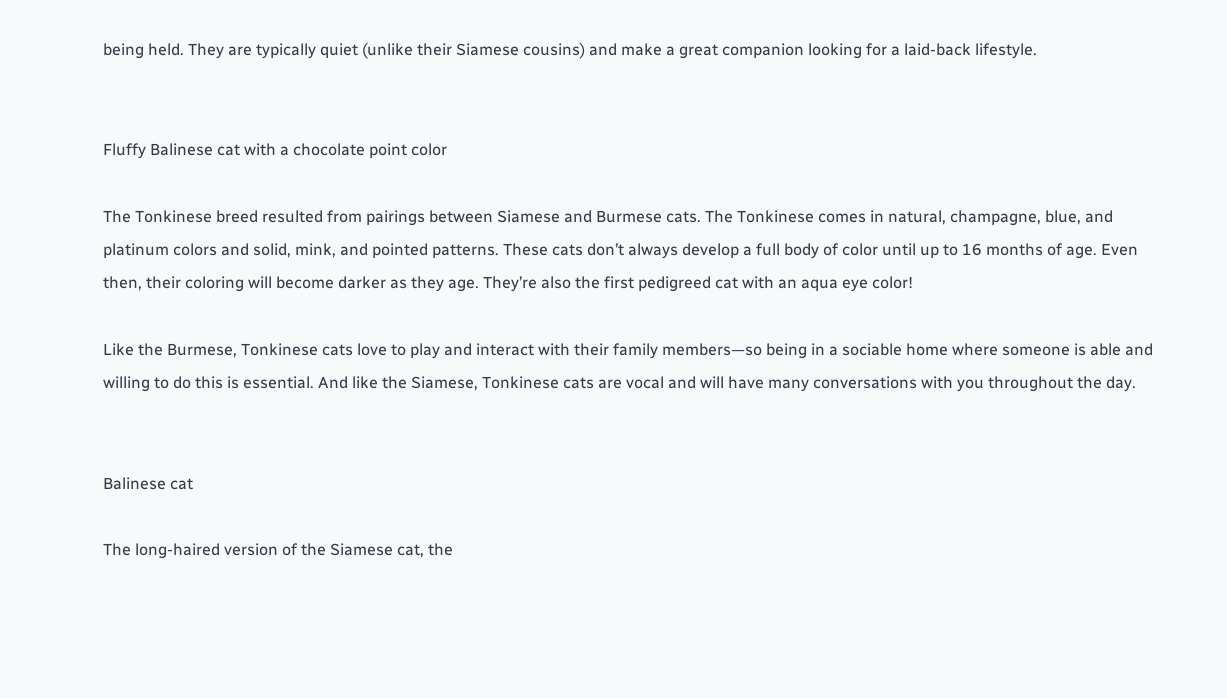being held. They are typically quiet (unlike their Siamese cousins) and make a great companion looking for a laid-back lifestyle.


Fluffy Balinese cat with a chocolate point color

The Tonkinese breed resulted from pairings between Siamese and Burmese cats. The Tonkinese comes in natural, champagne, blue, and platinum colors and solid, mink, and pointed patterns. These cats don’t always develop a full body of color until up to 16 months of age. Even then, their coloring will become darker as they age. They’re also the first pedigreed cat with an aqua eye color!

Like the Burmese, Tonkinese cats love to play and interact with their family members—so being in a sociable home where someone is able and willing to do this is essential. And like the Siamese, Tonkinese cats are vocal and will have many conversations with you throughout the day.


Balinese cat

The long-haired version of the Siamese cat, the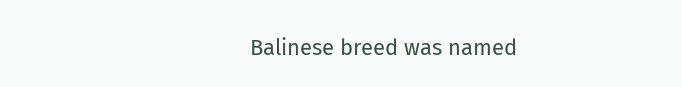Balinese breed was named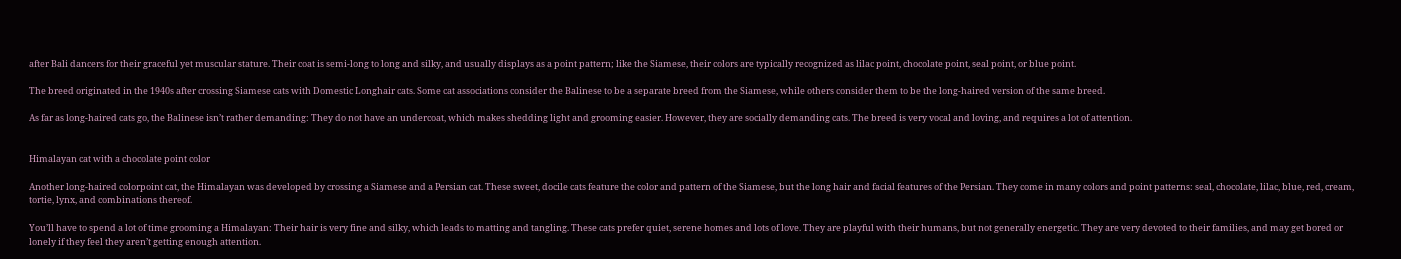after Bali dancers for their graceful yet muscular stature. Their coat is semi-long to long and silky, and usually displays as a point pattern; like the Siamese, their colors are typically recognized as lilac point, chocolate point, seal point, or blue point.

The breed originated in the 1940s after crossing Siamese cats with Domestic Longhair cats. Some cat associations consider the Balinese to be a separate breed from the Siamese, while others consider them to be the long-haired version of the same breed.

As far as long-haired cats go, the Balinese isn’t rather demanding: They do not have an undercoat, which makes shedding light and grooming easier. However, they are socially demanding cats. The breed is very vocal and loving, and requires a lot of attention.


Himalayan cat with a chocolate point color

Another long-haired colorpoint cat, the Himalayan was developed by crossing a Siamese and a Persian cat. These sweet, docile cats feature the color and pattern of the Siamese, but the long hair and facial features of the Persian. They come in many colors and point patterns: seal, chocolate, lilac, blue, red, cream, tortie, lynx, and combinations thereof.

You’ll have to spend a lot of time grooming a Himalayan: Their hair is very fine and silky, which leads to matting and tangling. These cats prefer quiet, serene homes and lots of love. They are playful with their humans, but not generally energetic. They are very devoted to their families, and may get bored or lonely if they feel they aren’t getting enough attention.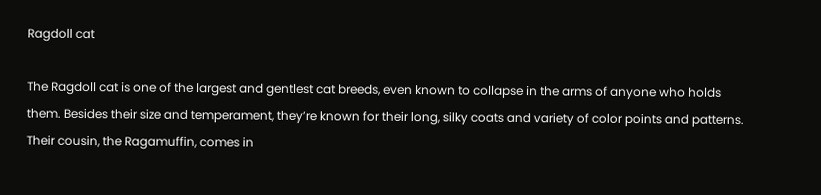Ragdoll cat

The Ragdoll cat is one of the largest and gentlest cat breeds, even known to collapse in the arms of anyone who holds them. Besides their size and temperament, they’re known for their long, silky coats and variety of color points and patterns. Their cousin, the Ragamuffin, comes in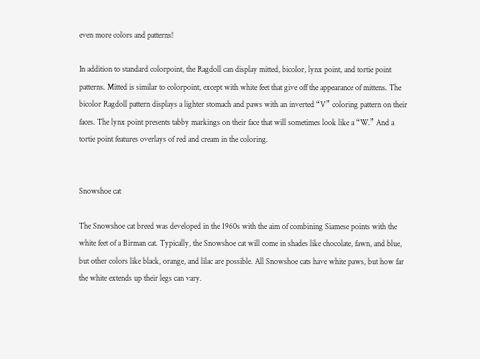even more colors and patterns!

In addition to standard colorpoint, the Ragdoll can display mitted, bicolor, lynx point, and tortie point patterns. Mitted is similar to colorpoint, except with white feet that give off the appearance of mittens. The bicolor Ragdoll pattern displays a lighter stomach and paws with an inverted “V” coloring pattern on their faces. The lynx point presents tabby markings on their face that will sometimes look like a “W.” And a tortie point features overlays of red and cream in the coloring.


Snowshoe cat

The Snowshoe cat breed was developed in the 1960s with the aim of combining Siamese points with the white feet of a Birman cat. Typically, the Snowshoe cat will come in shades like chocolate, fawn, and blue, but other colors like black, orange, and lilac are possible. All Snowshoe cats have white paws, but how far the white extends up their legs can vary.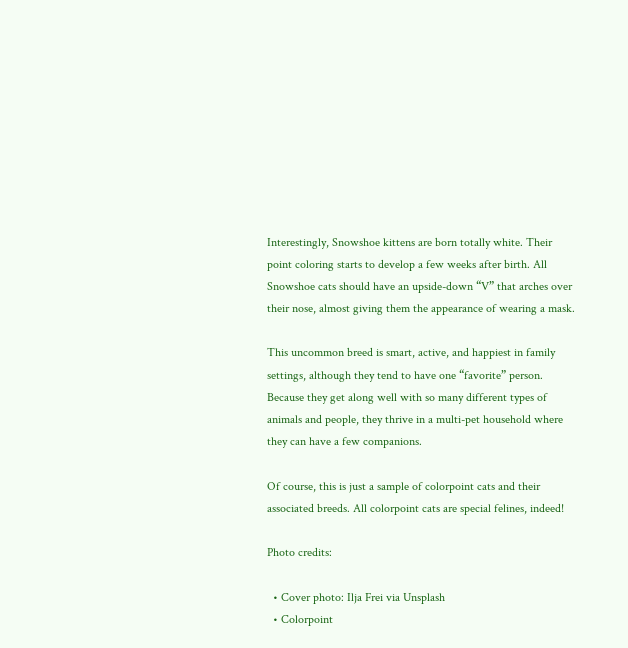Interestingly, Snowshoe kittens are born totally white. Their point coloring starts to develop a few weeks after birth. All Snowshoe cats should have an upside-down “V” that arches over their nose, almost giving them the appearance of wearing a mask.

This uncommon breed is smart, active, and happiest in family settings, although they tend to have one “favorite” person. Because they get along well with so many different types of animals and people, they thrive in a multi-pet household where they can have a few companions.

Of course, this is just a sample of colorpoint cats and their associated breeds. All colorpoint cats are special felines, indeed!

Photo credits:

  • Cover photo: Ilja Frei via Unsplash
  • Colorpoint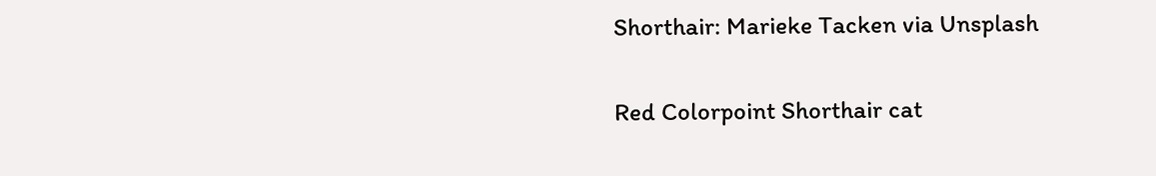Shorthair: Marieke Tacken via Unsplash

Red Colorpoint Shorthair cat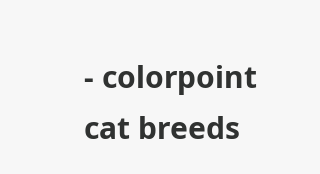- colorpoint cat breeds